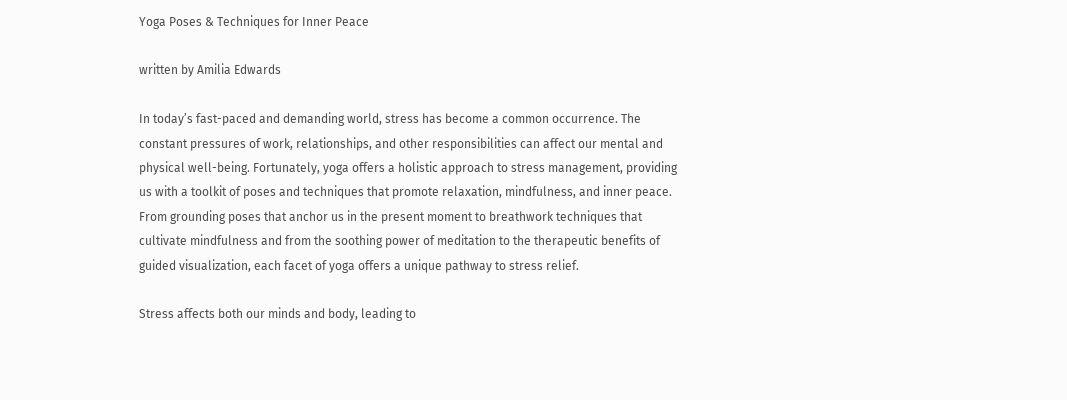Yoga Poses & Techniques for Inner Peace

written by Amilia Edwards

In today’s fast-paced and demanding world, stress has become a common occurrence. The constant pressures of work, relationships, and other responsibilities can affect our mental and physical well-being. Fortunately, yoga offers a holistic approach to stress management, providing us with a toolkit of poses and techniques that promote relaxation, mindfulness, and inner peace. From grounding poses that anchor us in the present moment to breathwork techniques that cultivate mindfulness and from the soothing power of meditation to the therapeutic benefits of guided visualization, each facet of yoga offers a unique pathway to stress relief.

Stress affects both our minds and body, leading to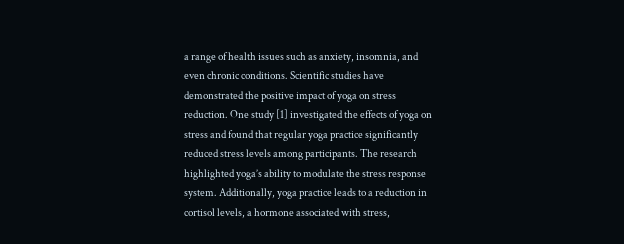a range of health issues such as anxiety, insomnia, and even chronic conditions. Scientific studies have demonstrated the positive impact of yoga on stress reduction. One study [1] investigated the effects of yoga on stress and found that regular yoga practice significantly reduced stress levels among participants. The research highlighted yoga’s ability to modulate the stress response system. Additionally, yoga practice leads to a reduction in cortisol levels, a hormone associated with stress,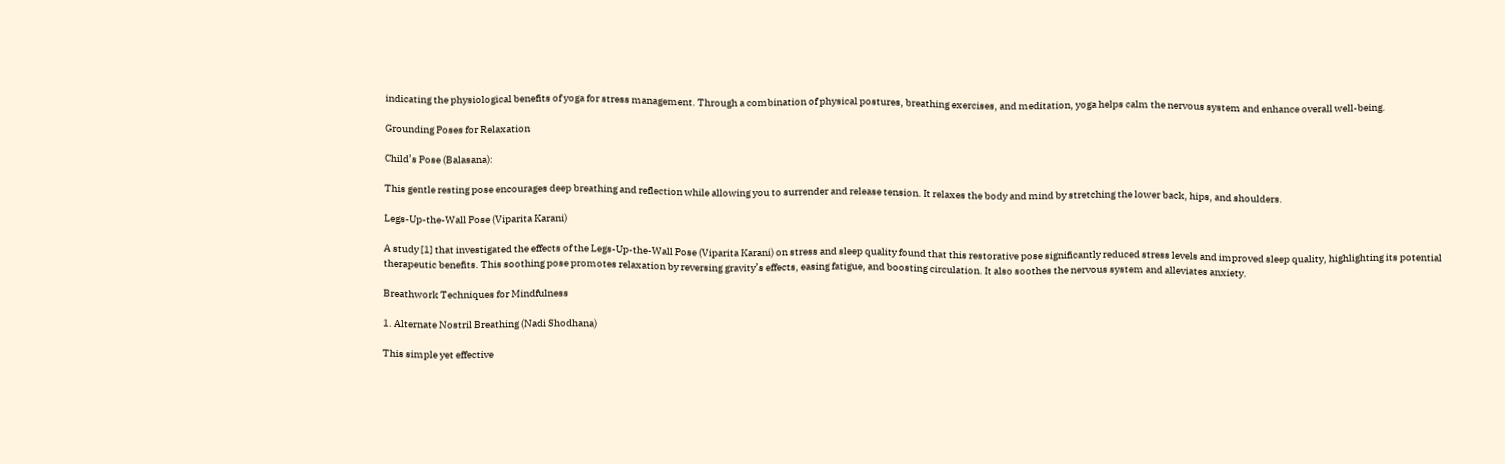indicating the physiological benefits of yoga for stress management. Through a combination of physical postures, breathing exercises, and meditation, yoga helps calm the nervous system and enhance overall well-being.

Grounding Poses for Relaxation

Child’s Pose (Balasana):

This gentle resting pose encourages deep breathing and reflection while allowing you to surrender and release tension. It relaxes the body and mind by stretching the lower back, hips, and shoulders.

Legs-Up-the-Wall Pose (Viparita Karani)

A study [1] that investigated the effects of the Legs-Up-the-Wall Pose (Viparita Karani) on stress and sleep quality found that this restorative pose significantly reduced stress levels and improved sleep quality, highlighting its potential therapeutic benefits. This soothing pose promotes relaxation by reversing gravity’s effects, easing fatigue, and boosting circulation. It also soothes the nervous system and alleviates anxiety.

Breathwork Techniques for Mindfulness

1. Alternate Nostril Breathing (Nadi Shodhana)

This simple yet effective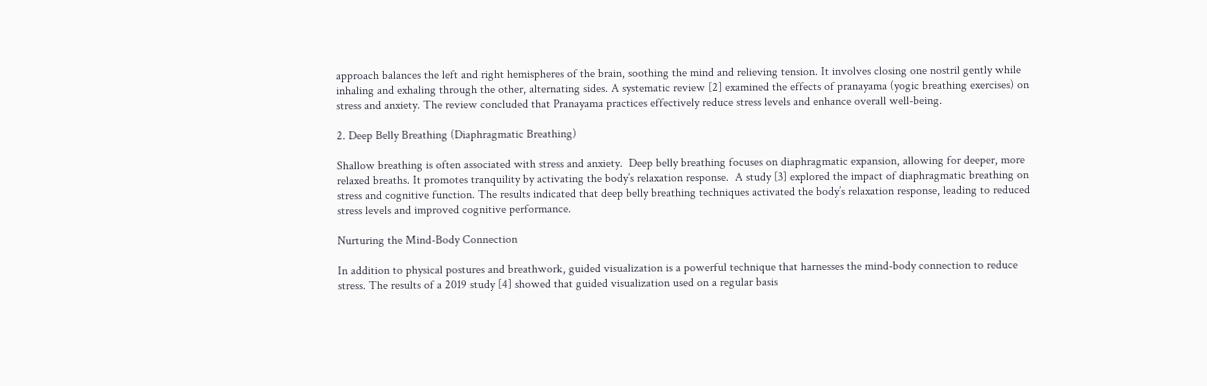approach balances the left and right hemispheres of the brain, soothing the mind and relieving tension. It involves closing one nostril gently while inhaling and exhaling through the other, alternating sides. A systematic review [2] examined the effects of pranayama (yogic breathing exercises) on stress and anxiety. The review concluded that Pranayama practices effectively reduce stress levels and enhance overall well-being.

2. Deep Belly Breathing (Diaphragmatic Breathing)

Shallow breathing is often associated with stress and anxiety.  Deep belly breathing focuses on diaphragmatic expansion, allowing for deeper, more relaxed breaths. It promotes tranquility by activating the body’s relaxation response.  A study [3] explored the impact of diaphragmatic breathing on stress and cognitive function. The results indicated that deep belly breathing techniques activated the body’s relaxation response, leading to reduced stress levels and improved cognitive performance.

Nurturing the Mind-Body Connection

In addition to physical postures and breathwork, guided visualization is a powerful technique that harnesses the mind-body connection to reduce stress. The results of a 2019 study [4] showed that guided visualization used on a regular basis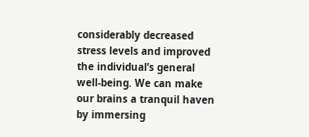considerably decreased stress levels and improved the individual’s general well-being. We can make our brains a tranquil haven by immersing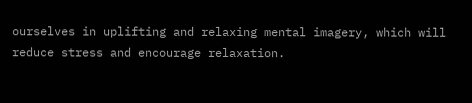ourselves in uplifting and relaxing mental imagery, which will reduce stress and encourage relaxation.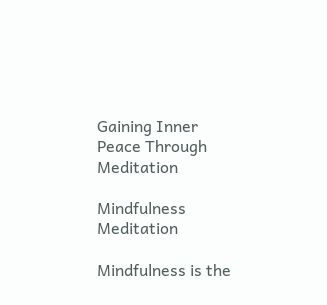Gaining Inner Peace Through Meditation

Mindfulness Meditation

Mindfulness is the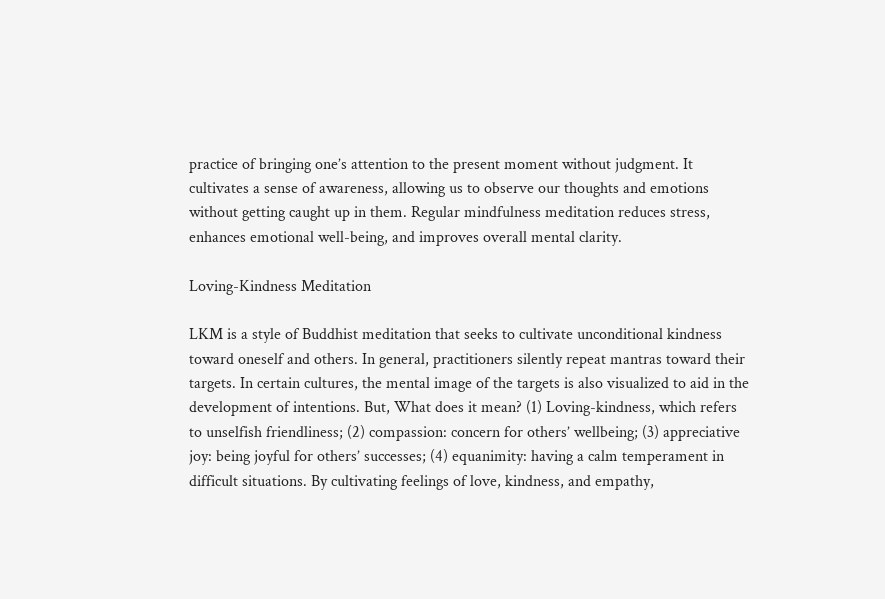practice of bringing one’s attention to the present moment without judgment. It cultivates a sense of awareness, allowing us to observe our thoughts and emotions without getting caught up in them. Regular mindfulness meditation reduces stress, enhances emotional well-being, and improves overall mental clarity.

Loving-Kindness Meditation

LKM is a style of Buddhist meditation that seeks to cultivate unconditional kindness toward oneself and others. In general, practitioners silently repeat mantras toward their targets. In certain cultures, the mental image of the targets is also visualized to aid in the development of intentions. But, What does it mean? (1) Loving-kindness, which refers to unselfish friendliness; (2) compassion: concern for others’ wellbeing; (3) appreciative joy: being joyful for others’ successes; (4) equanimity: having a calm temperament in difficult situations. By cultivating feelings of love, kindness, and empathy,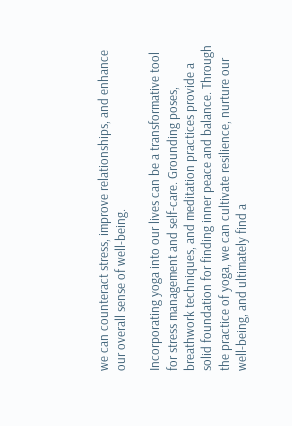we can counteract stress, improve relationships, and enhance our overall sense of well-being.

Incorporating yoga into our lives can be a transformative tool for stress management and self-care. Grounding poses, breathwork techniques, and meditation practices provide a solid foundation for finding inner peace and balance. Through the practice of yoga, we can cultivate resilience, nurture our well-being, and ultimately find a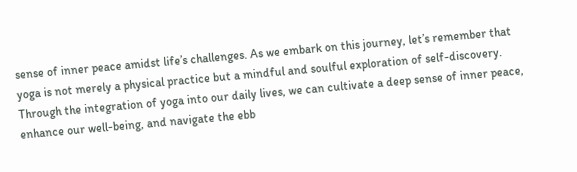sense of inner peace amidst life’s challenges. As we embark on this journey, let’s remember that yoga is not merely a physical practice but a mindful and soulful exploration of self-discovery. Through the integration of yoga into our daily lives, we can cultivate a deep sense of inner peace, enhance our well-being, and navigate the ebb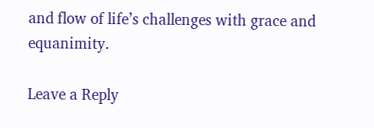and flow of life’s challenges with grace and equanimity.

Leave a Reply